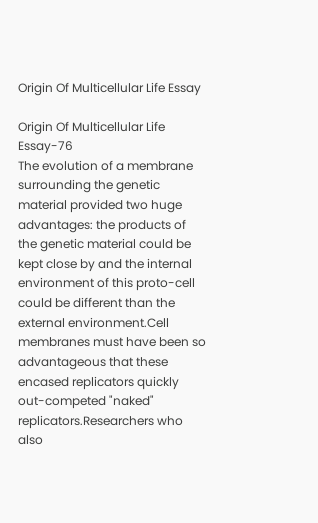Origin Of Multicellular Life Essay

Origin Of Multicellular Life Essay-76
The evolution of a membrane surrounding the genetic material provided two huge advantages: the products of the genetic material could be kept close by and the internal environment of this proto-cell could be different than the external environment.Cell membranes must have been so advantageous that these encased replicators quickly out-competed "naked" replicators.Researchers who also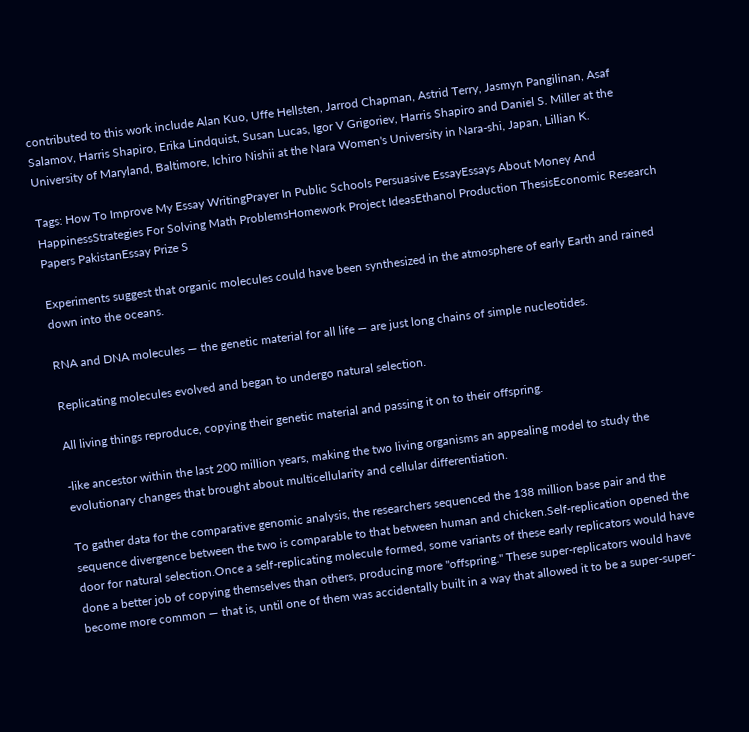contributed to this work include Alan Kuo, Uffe Hellsten, Jarrod Chapman, Astrid Terry, Jasmyn Pangilinan, Asaf Salamov, Harris Shapiro, Erika Lindquist, Susan Lucas, Igor V Grigoriev, Harris Shapiro and Daniel S. Miller at the University of Maryland, Baltimore, Ichiro Nishii at the Nara Women's University in Nara-shi, Japan, Lillian K.

Tags: How To Improve My Essay WritingPrayer In Public Schools Persuasive EssayEssays About Money And HappinessStrategies For Solving Math ProblemsHomework Project IdeasEthanol Production ThesisEconomic Research Papers PakistanEssay Prize S

Experiments suggest that organic molecules could have been synthesized in the atmosphere of early Earth and rained down into the oceans.

RNA and DNA molecules — the genetic material for all life — are just long chains of simple nucleotides.

Replicating molecules evolved and began to undergo natural selection.

All living things reproduce, copying their genetic material and passing it on to their offspring.

-like ancestor within the last 200 million years, making the two living organisms an appealing model to study the evolutionary changes that brought about multicellularity and cellular differentiation.

To gather data for the comparative genomic analysis, the researchers sequenced the 138 million base pair and the sequence divergence between the two is comparable to that between human and chicken.Self-replication opened the door for natural selection.Once a self-replicating molecule formed, some variants of these early replicators would have done a better job of copying themselves than others, producing more "offspring." These super-replicators would have become more common — that is, until one of them was accidentally built in a way that allowed it to be a super-super-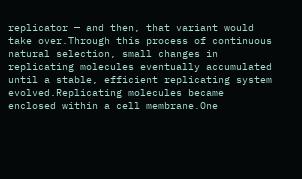replicator — and then, that variant would take over.Through this process of continuous natural selection, small changes in replicating molecules eventually accumulated until a stable, efficient replicating system evolved.Replicating molecules became enclosed within a cell membrane.One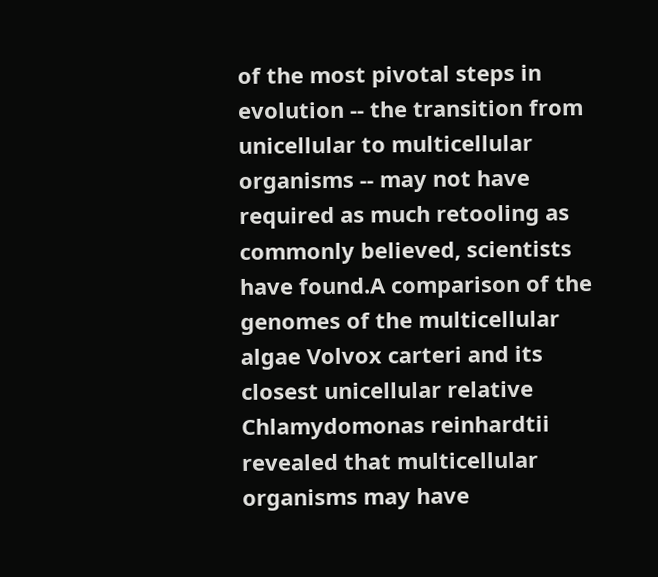of the most pivotal steps in evolution -- the transition from unicellular to multicellular organisms -- may not have required as much retooling as commonly believed, scientists have found.A comparison of the genomes of the multicellular algae Volvox carteri and its closest unicellular relative Chlamydomonas reinhardtii revealed that multicellular organisms may have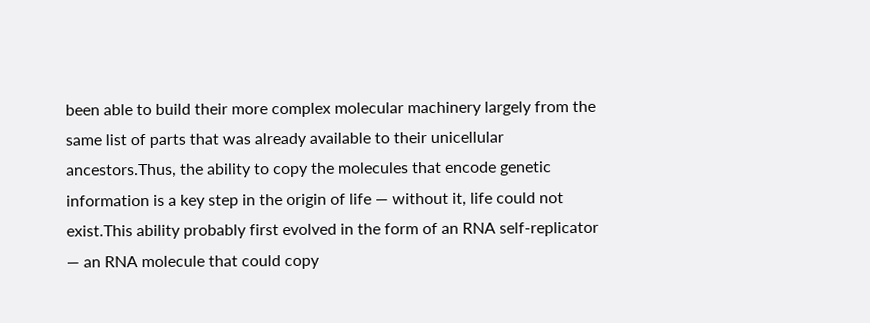been able to build their more complex molecular machinery largely from the same list of parts that was already available to their unicellular ancestors.Thus, the ability to copy the molecules that encode genetic information is a key step in the origin of life — without it, life could not exist.This ability probably first evolved in the form of an RNA self-replicator — an RNA molecule that could copy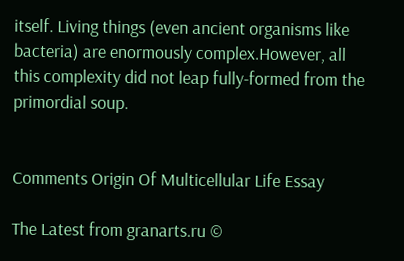itself. Living things (even ancient organisms like bacteria) are enormously complex.However, all this complexity did not leap fully-formed from the primordial soup.


Comments Origin Of Multicellular Life Essay

The Latest from granarts.ru ©